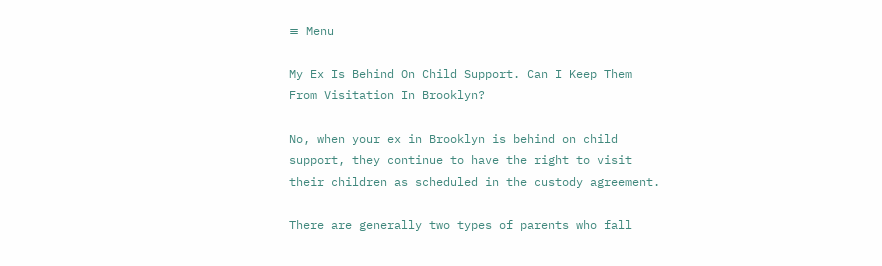≡ Menu

My Ex Is Behind On Child Support. Can I Keep Them From Visitation In Brooklyn?

No, when your ex in Brooklyn is behind on child support, they continue to have the right to visit their children as scheduled in the custody agreement.

There are generally two types of parents who fall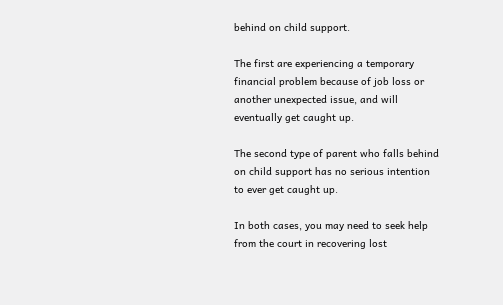behind on child support.

The first are experiencing a temporary financial problem because of job loss or another unexpected issue, and will eventually get caught up.

The second type of parent who falls behind on child support has no serious intention to ever get caught up.

In both cases, you may need to seek help from the court in recovering lost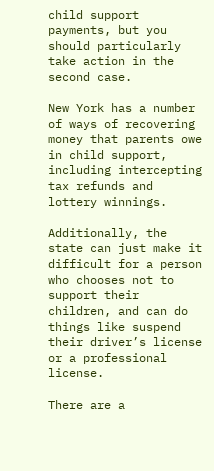child support payments, but you should particularly take action in the second case.

New York has a number of ways of recovering money that parents owe in child support, including intercepting tax refunds and lottery winnings.

Additionally, the state can just make it difficult for a person who chooses not to support their children, and can do things like suspend their driver’s license or a professional license.

There are a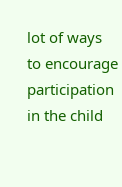lot of ways to encourage participation in the child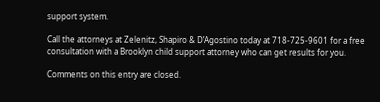support system.

Call the attorneys at Zelenitz, Shapiro & D’Agostino today at 718-725-9601 for a free consultation with a Brooklyn child support attorney who can get results for you.

Comments on this entry are closed.